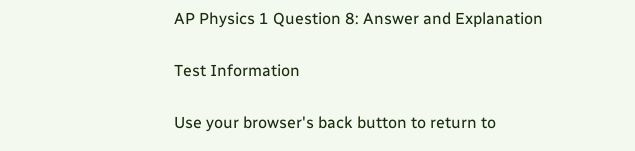AP Physics 1 Question 8: Answer and Explanation

Test Information

Use your browser's back button to return to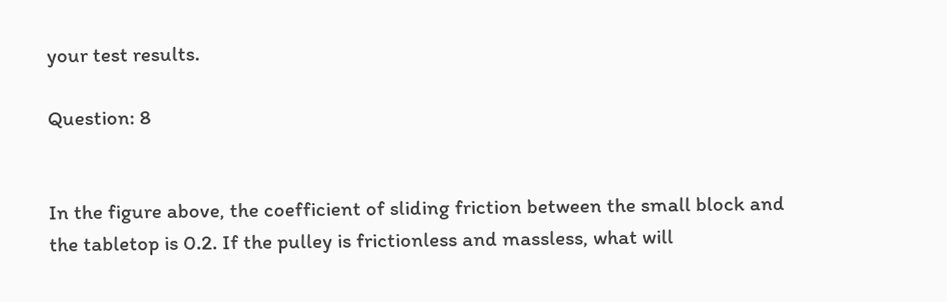your test results.

Question: 8


In the figure above, the coefficient of sliding friction between the small block and the tabletop is 0.2. If the pulley is frictionless and massless, what will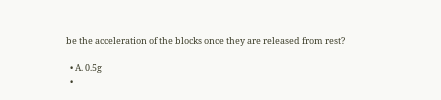be the acceleration of the blocks once they are released from rest?

  • A. 0.5g
  •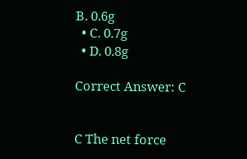B. 0.6g
  • C. 0.7g
  • D. 0.8g

Correct Answer: C


C The net force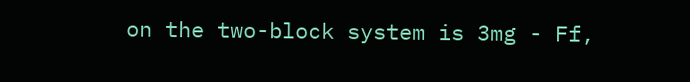on the two-block system is 3mg - Ff,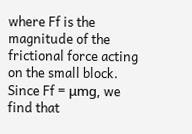where Ff is the magnitude of the frictional force acting on the small block. Since Ff = μmg, we find that